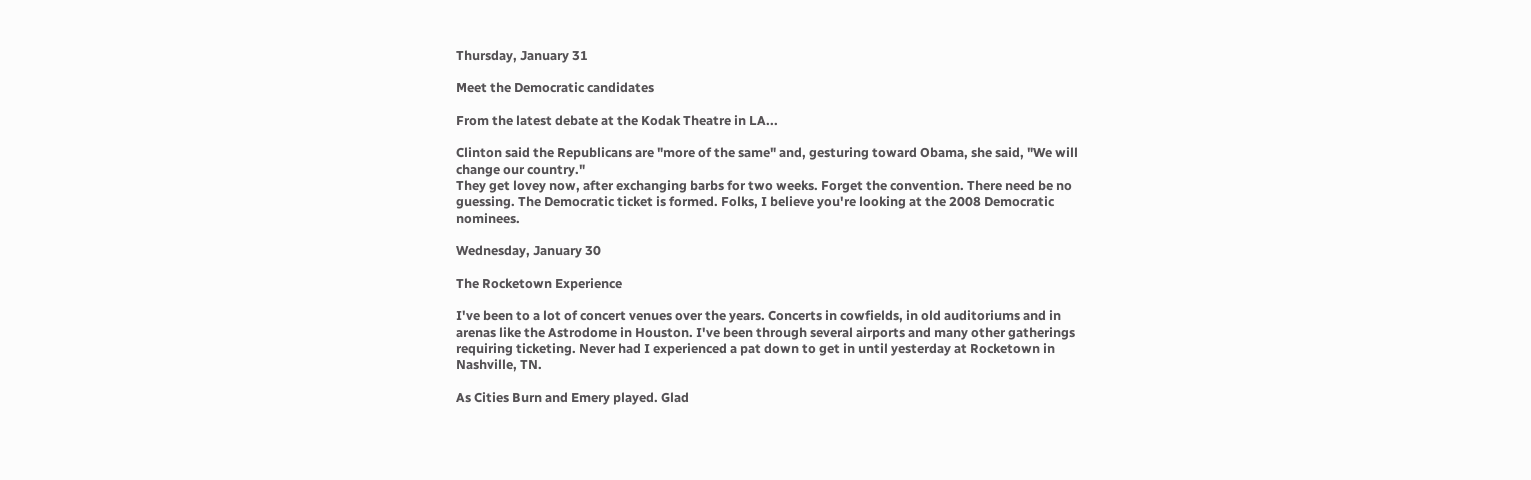Thursday, January 31

Meet the Democratic candidates

From the latest debate at the Kodak Theatre in LA...

Clinton said the Republicans are "more of the same" and, gesturing toward Obama, she said, "We will change our country."
They get lovey now, after exchanging barbs for two weeks. Forget the convention. There need be no guessing. The Democratic ticket is formed. Folks, I believe you're looking at the 2008 Democratic nominees.

Wednesday, January 30

The Rocketown Experience

I've been to a lot of concert venues over the years. Concerts in cowfields, in old auditoriums and in arenas like the Astrodome in Houston. I've been through several airports and many other gatherings requiring ticketing. Never had I experienced a pat down to get in until yesterday at Rocketown in Nashville, TN.

As Cities Burn and Emery played. Glad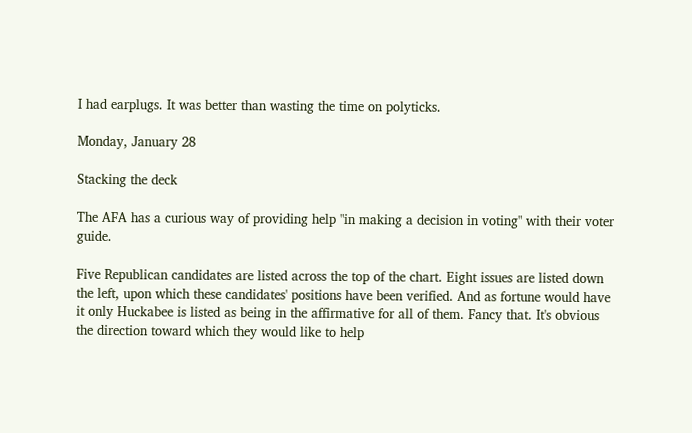I had earplugs. It was better than wasting the time on polyticks.

Monday, January 28

Stacking the deck

The AFA has a curious way of providing help "in making a decision in voting" with their voter guide.

Five Republican candidates are listed across the top of the chart. Eight issues are listed down the left, upon which these candidates' positions have been verified. And as fortune would have it only Huckabee is listed as being in the affirmative for all of them. Fancy that. It's obvious the direction toward which they would like to help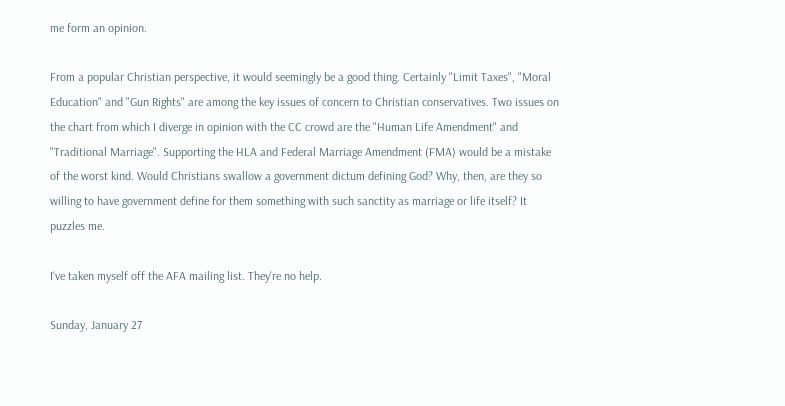me form an opinion.

From a popular Christian perspective, it would seemingly be a good thing. Certainly "Limit Taxes", "Moral Education" and "Gun Rights" are among the key issues of concern to Christian conservatives. Two issues on the chart from which I diverge in opinion with the CC crowd are the "Human Life Amendment" and "Traditional Marriage". Supporting the HLA and Federal Marriage Amendment (FMA) would be a mistake of the worst kind. Would Christians swallow a government dictum defining God? Why, then, are they so willing to have government define for them something with such sanctity as marriage or life itself? It puzzles me.

I've taken myself off the AFA mailing list. They're no help.

Sunday, January 27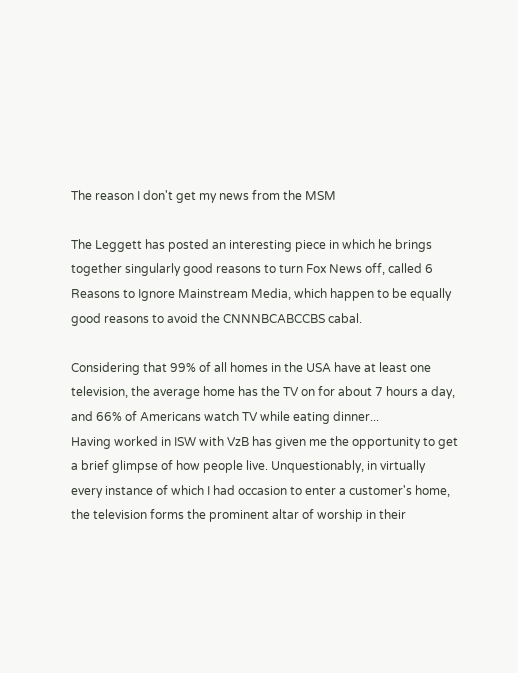The reason I don't get my news from the MSM

The Leggett has posted an interesting piece in which he brings together singularly good reasons to turn Fox News off, called 6 Reasons to Ignore Mainstream Media, which happen to be equally good reasons to avoid the CNNNBCABCCBS cabal.

Considering that 99% of all homes in the USA have at least one television, the average home has the TV on for about 7 hours a day, and 66% of Americans watch TV while eating dinner...
Having worked in ISW with VzB has given me the opportunity to get a brief glimpse of how people live. Unquestionably, in virtually every instance of which I had occasion to enter a customer's home, the television forms the prominent altar of worship in their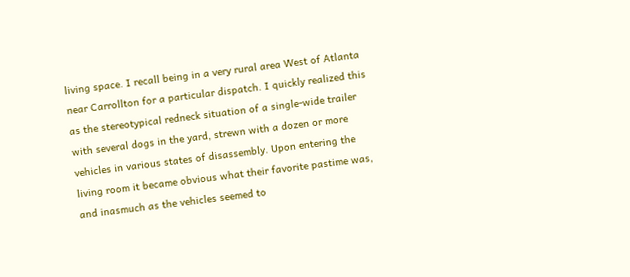living space. I recall being in a very rural area West of Atlanta near Carrollton for a particular dispatch. I quickly realized this as the stereotypical redneck situation of a single-wide trailer with several dogs in the yard, strewn with a dozen or more vehicles in various states of disassembly. Upon entering the living room it became obvious what their favorite pastime was, and inasmuch as the vehicles seemed to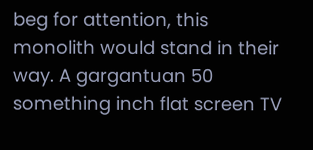beg for attention, this monolith would stand in their way. A gargantuan 50 something inch flat screen TV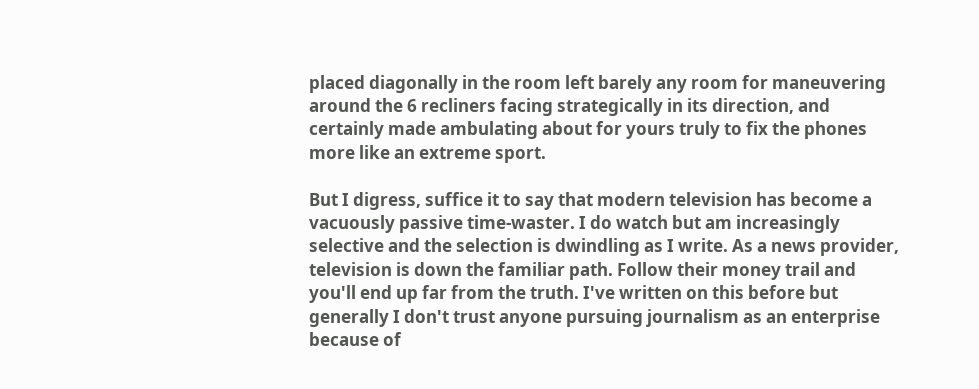placed diagonally in the room left barely any room for maneuvering around the 6 recliners facing strategically in its direction, and certainly made ambulating about for yours truly to fix the phones more like an extreme sport.

But I digress, suffice it to say that modern television has become a vacuously passive time-waster. I do watch but am increasingly selective and the selection is dwindling as I write. As a news provider, television is down the familiar path. Follow their money trail and you'll end up far from the truth. I've written on this before but generally I don't trust anyone pursuing journalism as an enterprise because of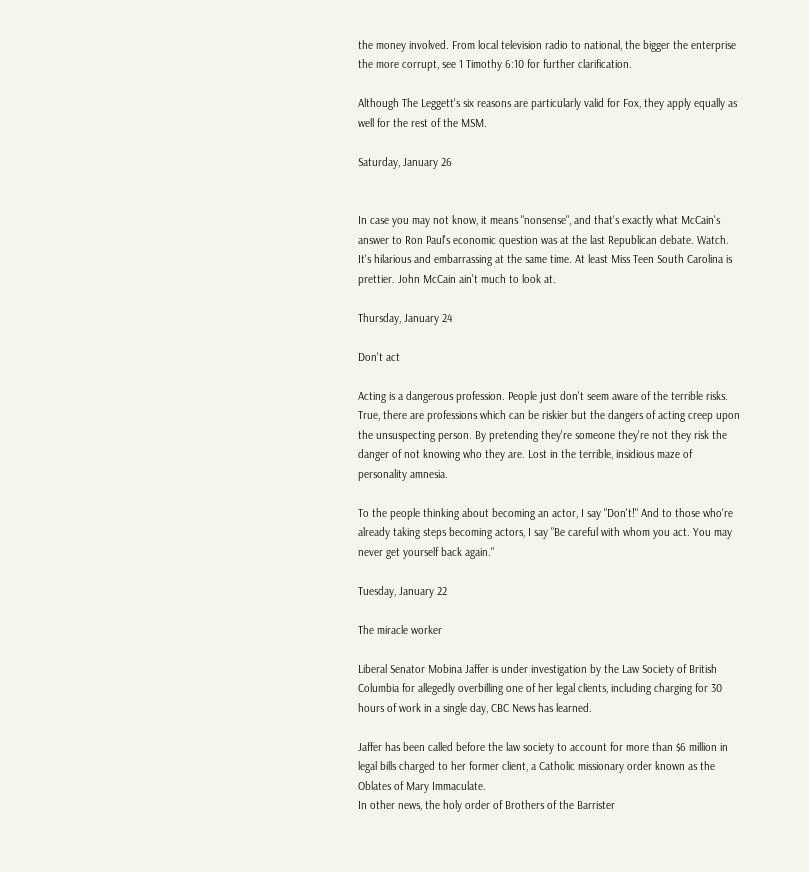the money involved. From local television radio to national, the bigger the enterprise the more corrupt, see 1 Timothy 6:10 for further clarification.

Although The Leggett's six reasons are particularly valid for Fox, they apply equally as well for the rest of the MSM.

Saturday, January 26


In case you may not know, it means "nonsense", and that's exactly what McCain's answer to Ron Paul's economic question was at the last Republican debate. Watch. It's hilarious and embarrassing at the same time. At least Miss Teen South Carolina is prettier. John McCain ain't much to look at.

Thursday, January 24

Don't act

Acting is a dangerous profession. People just don't seem aware of the terrible risks. True, there are professions which can be riskier but the dangers of acting creep upon the unsuspecting person. By pretending they're someone they're not they risk the danger of not knowing who they are. Lost in the terrible, insidious maze of personality amnesia.

To the people thinking about becoming an actor, I say "Don't!" And to those who're already taking steps becoming actors, I say "Be careful with whom you act. You may never get yourself back again."

Tuesday, January 22

The miracle worker

Liberal Senator Mobina Jaffer is under investigation by the Law Society of British Columbia for allegedly overbilling one of her legal clients, including charging for 30 hours of work in a single day, CBC News has learned.

Jaffer has been called before the law society to account for more than $6 million in legal bills charged to her former client, a Catholic missionary order known as the Oblates of Mary Immaculate.
In other news, the holy order of Brothers of the Barrister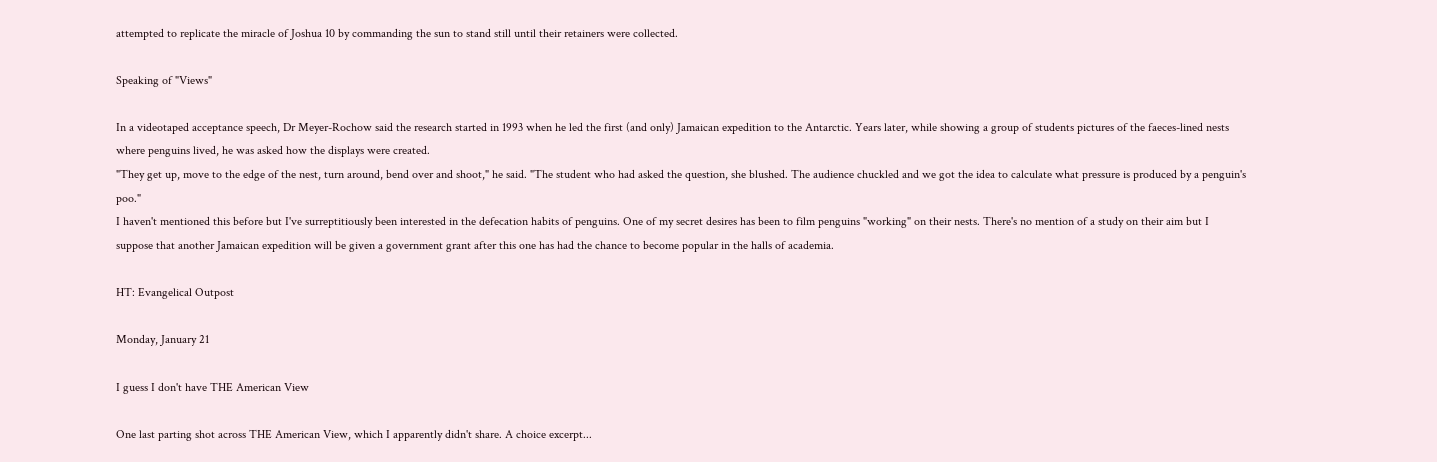attempted to replicate the miracle of Joshua 10 by commanding the sun to stand still until their retainers were collected.

Speaking of "Views"

In a videotaped acceptance speech, Dr Meyer-Rochow said the research started in 1993 when he led the first (and only) Jamaican expedition to the Antarctic. Years later, while showing a group of students pictures of the faeces-lined nests where penguins lived, he was asked how the displays were created.
"They get up, move to the edge of the nest, turn around, bend over and shoot," he said. "The student who had asked the question, she blushed. The audience chuckled and we got the idea to calculate what pressure is produced by a penguin's poo."
I haven't mentioned this before but I've surreptitiously been interested in the defecation habits of penguins. One of my secret desires has been to film penguins "working" on their nests. There's no mention of a study on their aim but I suppose that another Jamaican expedition will be given a government grant after this one has had the chance to become popular in the halls of academia.

HT: Evangelical Outpost

Monday, January 21

I guess I don't have THE American View

One last parting shot across THE American View, which I apparently didn't share. A choice excerpt...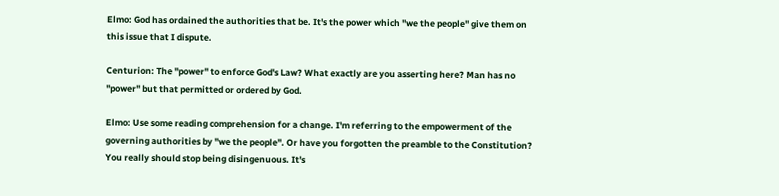Elmo: God has ordained the authorities that be. It's the power which "we the people" give them on this issue that I dispute.

Centurion: The "power" to enforce God's Law? What exactly are you asserting here? Man has no "power" but that permitted or ordered by God.

Elmo: Use some reading comprehension for a change. I'm referring to the empowerment of the governing authorities by "we the people". Or have you forgotten the preamble to the Constitution? You really should stop being disingenuous. It's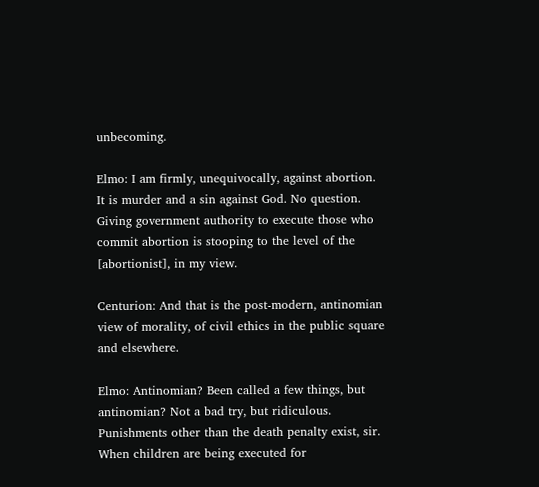unbecoming.

Elmo: I am firmly, unequivocally, against abortion. It is murder and a sin against God. No question. Giving government authority to execute those who commit abortion is stooping to the level of the [abortionist], in my view.

Centurion: And that is the post-modern, antinomian view of morality, of civil ethics in the public square and elsewhere.

Elmo: Antinomian? Been called a few things, but antinomian? Not a bad try, but ridiculous. Punishments other than the death penalty exist, sir. When children are being executed for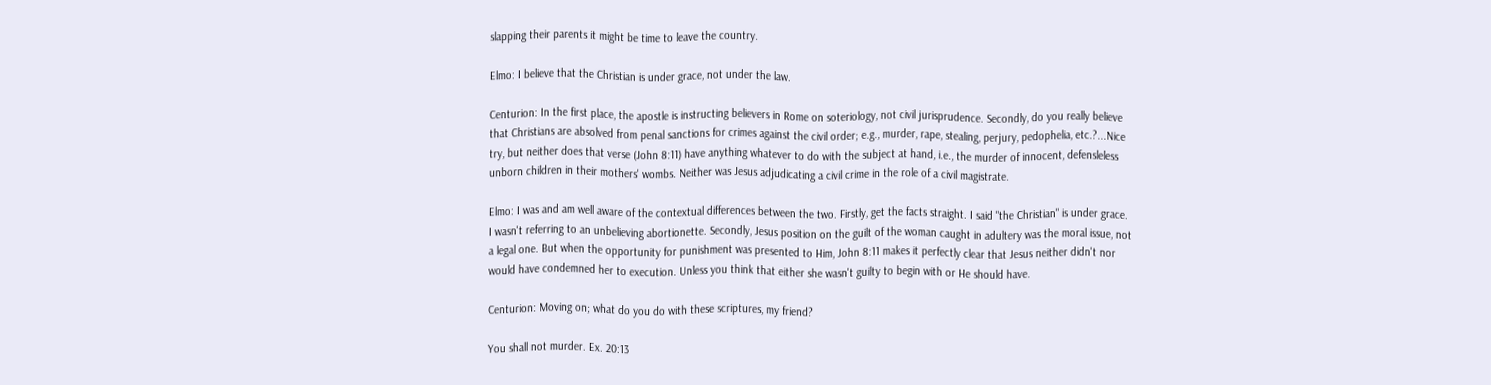slapping their parents it might be time to leave the country.

Elmo: I believe that the Christian is under grace, not under the law.

Centurion: In the first place, the apostle is instructing believers in Rome on soteriology, not civil jurisprudence. Secondly, do you really believe that Christians are absolved from penal sanctions for crimes against the civil order; e.g., murder, rape, stealing, perjury, pedophelia, etc.?...Nice try, but neither does that verse (John 8:11) have anything whatever to do with the subject at hand, i.e., the murder of innocent, defensleless unborn children in their mothers' wombs. Neither was Jesus adjudicating a civil crime in the role of a civil magistrate.

Elmo: I was and am well aware of the contextual differences between the two. Firstly, get the facts straight. I said "the Christian" is under grace. I wasn't referring to an unbelieving abortionette. Secondly, Jesus position on the guilt of the woman caught in adultery was the moral issue, not a legal one. But when the opportunity for punishment was presented to Him, John 8:11 makes it perfectly clear that Jesus neither didn't nor would have condemned her to execution. Unless you think that either she wasn't guilty to begin with or He should have.

Centurion: Moving on; what do you do with these scriptures, my friend?

You shall not murder. Ex. 20:13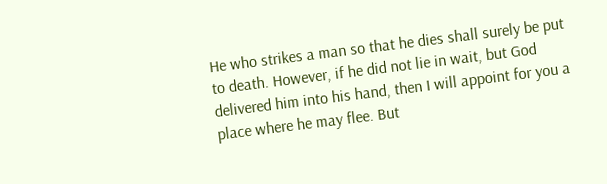He who strikes a man so that he dies shall surely be put to death. However, if he did not lie in wait, but God delivered him into his hand, then I will appoint for you a place where he may flee. But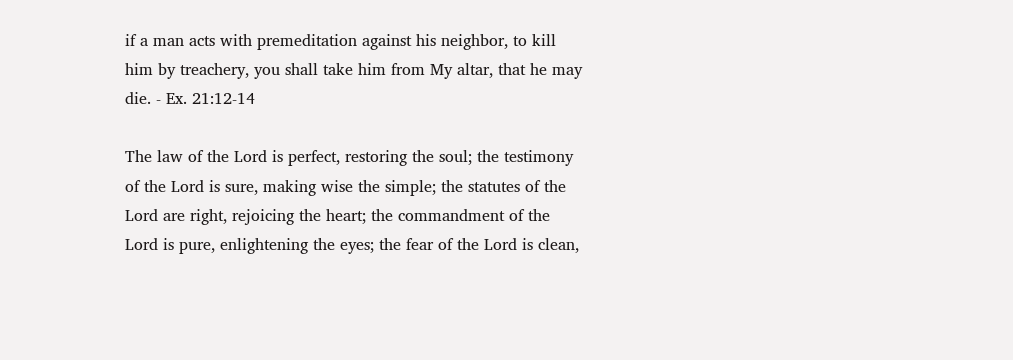if a man acts with premeditation against his neighbor, to kill him by treachery, you shall take him from My altar, that he may die. - Ex. 21:12-14

The law of the Lord is perfect, restoring the soul; the testimony of the Lord is sure, making wise the simple; the statutes of the Lord are right, rejoicing the heart; the commandment of the Lord is pure, enlightening the eyes; the fear of the Lord is clean,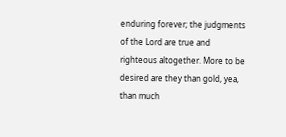enduring forever; the judgments of the Lord are true and righteous altogether. More to be desired are they than gold, yea, than much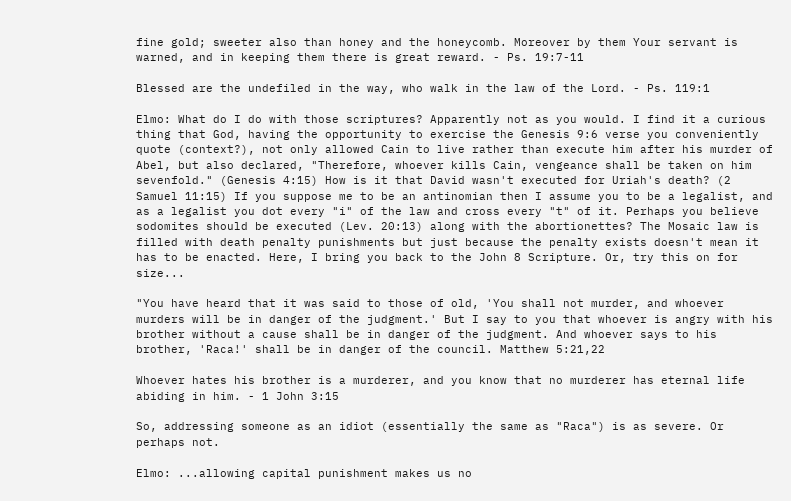fine gold; sweeter also than honey and the honeycomb. Moreover by them Your servant is warned, and in keeping them there is great reward. - Ps. 19:7-11

Blessed are the undefiled in the way, who walk in the law of the Lord. - Ps. 119:1

Elmo: What do I do with those scriptures? Apparently not as you would. I find it a curious thing that God, having the opportunity to exercise the Genesis 9:6 verse you conveniently quote (context?), not only allowed Cain to live rather than execute him after his murder of Abel, but also declared, "Therefore, whoever kills Cain, vengeance shall be taken on him sevenfold." (Genesis 4:15) How is it that David wasn't executed for Uriah's death? (2 Samuel 11:15) If you suppose me to be an antinomian then I assume you to be a legalist, and as a legalist you dot every "i" of the law and cross every "t" of it. Perhaps you believe sodomites should be executed (Lev. 20:13) along with the abortionettes? The Mosaic law is filled with death penalty punishments but just because the penalty exists doesn't mean it has to be enacted. Here, I bring you back to the John 8 Scripture. Or, try this on for size...

"You have heard that it was said to those of old, 'You shall not murder, and whoever murders will be in danger of the judgment.' But I say to you that whoever is angry with his brother without a cause shall be in danger of the judgment. And whoever says to his brother, 'Raca!' shall be in danger of the council. Matthew 5:21,22

Whoever hates his brother is a murderer, and you know that no murderer has eternal life abiding in him. - 1 John 3:15

So, addressing someone as an idiot (essentially the same as "Raca") is as severe. Or perhaps not.

Elmo: ...allowing capital punishment makes us no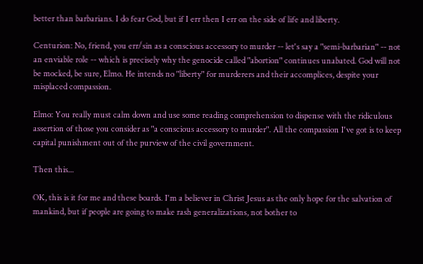better than barbarians. I do fear God, but if I err then I err on the side of life and liberty.

Centurion: No, friend, you err/sin as a conscious accessory to murder -- let's say a "semi-barbarian" -- not an enviable role -- which is precisely why the genocide called "abortion" continues unabated. God will not be mocked, be sure, Elmo. He intends no "liberty" for murderers and their accomplices, despite your misplaced compassion.

Elmo: You really must calm down and use some reading comprehension to dispense with the ridiculous assertion of those you consider as "a conscious accessory to murder". All the compassion I've got is to keep capital punishment out of the purview of the civil government.

Then this...

OK, this is it for me and these boards. I'm a believer in Christ Jesus as the only hope for the salvation of mankind, but if people are going to make rash generalizations, not bother to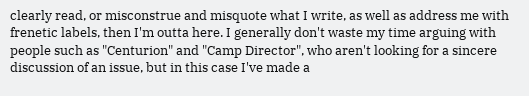clearly read, or misconstrue and misquote what I write, as well as address me with frenetic labels, then I'm outta here. I generally don't waste my time arguing with people such as "Centurion" and "Camp Director", who aren't looking for a sincere discussion of an issue, but in this case I've made a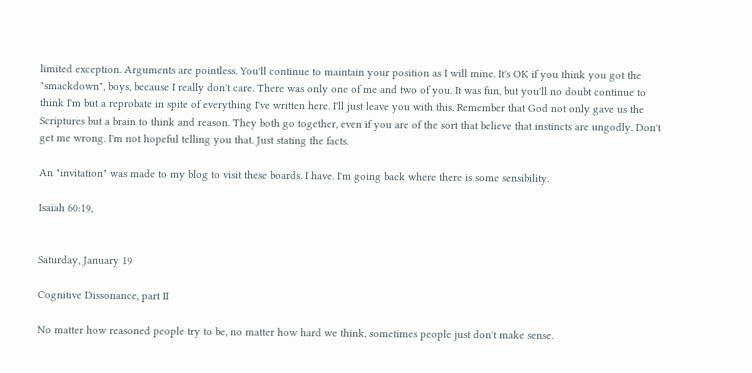limited exception. Arguments are pointless. You'll continue to maintain your position as I will mine. It's OK if you think you got the "smackdown", boys, because I really don't care. There was only one of me and two of you. It was fun, but you'll no doubt continue to think I'm but a reprobate in spite of everything I've written here. I'll just leave you with this. Remember that God not only gave us the Scriptures but a brain to think and reason. They both go together, even if you are of the sort that believe that instincts are ungodly. Don't get me wrong. I'm not hopeful telling you that. Just stating the facts.

An "invitation" was made to my blog to visit these boards. I have. I'm going back where there is some sensibility.

Isaiah 60:19,


Saturday, January 19

Cognitive Dissonance, part II

No matter how reasoned people try to be, no matter how hard we think, sometimes people just don't make sense.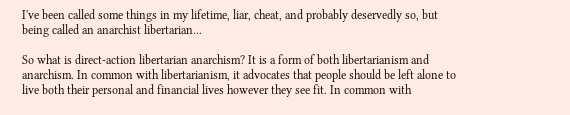I've been called some things in my lifetime, liar, cheat, and probably deservedly so, but being called an anarchist libertarian...

So what is direct-action libertarian anarchism? It is a form of both libertarianism and anarchism. In common with libertarianism, it advocates that people should be left alone to live both their personal and financial lives however they see fit. In common with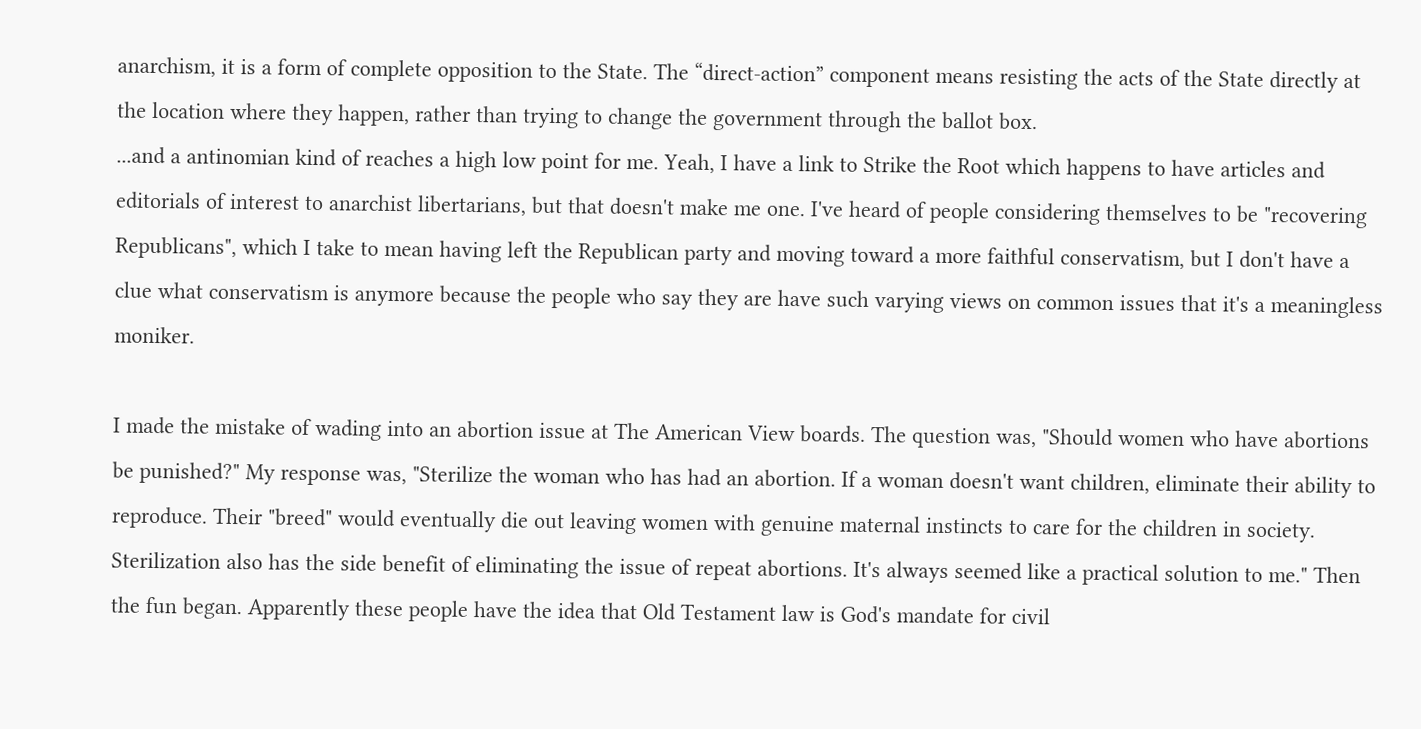anarchism, it is a form of complete opposition to the State. The “direct-action” component means resisting the acts of the State directly at the location where they happen, rather than trying to change the government through the ballot box.
...and a antinomian kind of reaches a high low point for me. Yeah, I have a link to Strike the Root which happens to have articles and editorials of interest to anarchist libertarians, but that doesn't make me one. I've heard of people considering themselves to be "recovering Republicans", which I take to mean having left the Republican party and moving toward a more faithful conservatism, but I don't have a clue what conservatism is anymore because the people who say they are have such varying views on common issues that it's a meaningless moniker.

I made the mistake of wading into an abortion issue at The American View boards. The question was, "Should women who have abortions be punished?" My response was, "Sterilize the woman who has had an abortion. If a woman doesn't want children, eliminate their ability to reproduce. Their "breed" would eventually die out leaving women with genuine maternal instincts to care for the children in society. Sterilization also has the side benefit of eliminating the issue of repeat abortions. It's always seemed like a practical solution to me." Then the fun began. Apparently these people have the idea that Old Testament law is God's mandate for civil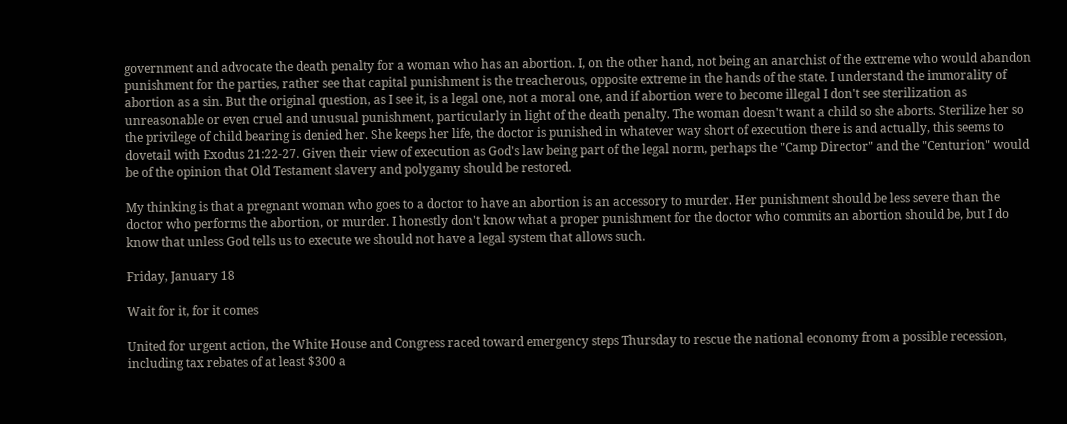government and advocate the death penalty for a woman who has an abortion. I, on the other hand, not being an anarchist of the extreme who would abandon punishment for the parties, rather see that capital punishment is the treacherous, opposite extreme in the hands of the state. I understand the immorality of abortion as a sin. But the original question, as I see it, is a legal one, not a moral one, and if abortion were to become illegal I don't see sterilization as unreasonable or even cruel and unusual punishment, particularly in light of the death penalty. The woman doesn't want a child so she aborts. Sterilize her so the privilege of child bearing is denied her. She keeps her life, the doctor is punished in whatever way short of execution there is and actually, this seems to dovetail with Exodus 21:22-27. Given their view of execution as God's law being part of the legal norm, perhaps the "Camp Director" and the "Centurion" would be of the opinion that Old Testament slavery and polygamy should be restored.

My thinking is that a pregnant woman who goes to a doctor to have an abortion is an accessory to murder. Her punishment should be less severe than the doctor who performs the abortion, or murder. I honestly don't know what a proper punishment for the doctor who commits an abortion should be, but I do know that unless God tells us to execute we should not have a legal system that allows such.

Friday, January 18

Wait for it, for it comes

United for urgent action, the White House and Congress raced toward emergency steps Thursday to rescue the national economy from a possible recession, including tax rebates of at least $300 a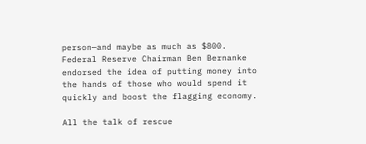person—and maybe as much as $800. Federal Reserve Chairman Ben Bernanke endorsed the idea of putting money into the hands of those who would spend it quickly and boost the flagging economy.

All the talk of rescue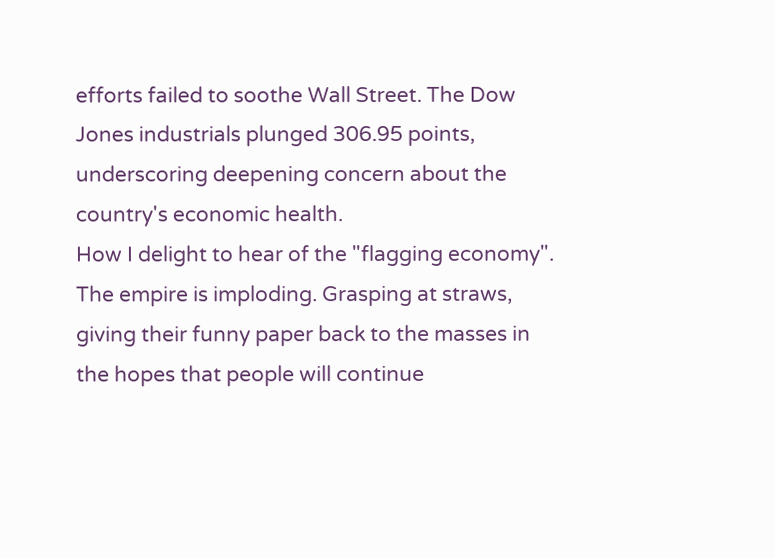efforts failed to soothe Wall Street. The Dow Jones industrials plunged 306.95 points, underscoring deepening concern about the country's economic health.
How I delight to hear of the "flagging economy". The empire is imploding. Grasping at straws, giving their funny paper back to the masses in the hopes that people will continue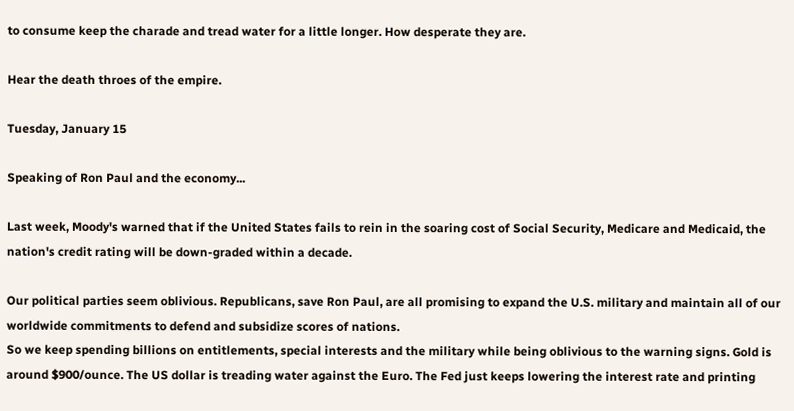to consume keep the charade and tread water for a little longer. How desperate they are.

Hear the death throes of the empire.

Tuesday, January 15

Speaking of Ron Paul and the economy...

Last week, Moody's warned that if the United States fails to rein in the soaring cost of Social Security, Medicare and Medicaid, the nation's credit rating will be down-graded within a decade.

Our political parties seem oblivious. Republicans, save Ron Paul, are all promising to expand the U.S. military and maintain all of our worldwide commitments to defend and subsidize scores of nations.
So we keep spending billions on entitlements, special interests and the military while being oblivious to the warning signs. Gold is around $900/ounce. The US dollar is treading water against the Euro. The Fed just keeps lowering the interest rate and printing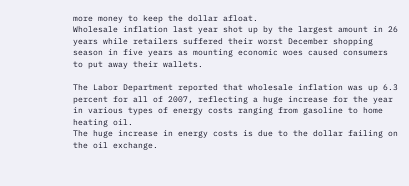more money to keep the dollar afloat.
Wholesale inflation last year shot up by the largest amount in 26 years while retailers suffered their worst December shopping season in five years as mounting economic woes caused consumers to put away their wallets.

The Labor Department reported that wholesale inflation was up 6.3 percent for all of 2007, reflecting a huge increase for the year in various types of energy costs ranging from gasoline to home heating oil.
The huge increase in energy costs is due to the dollar failing on the oil exchange.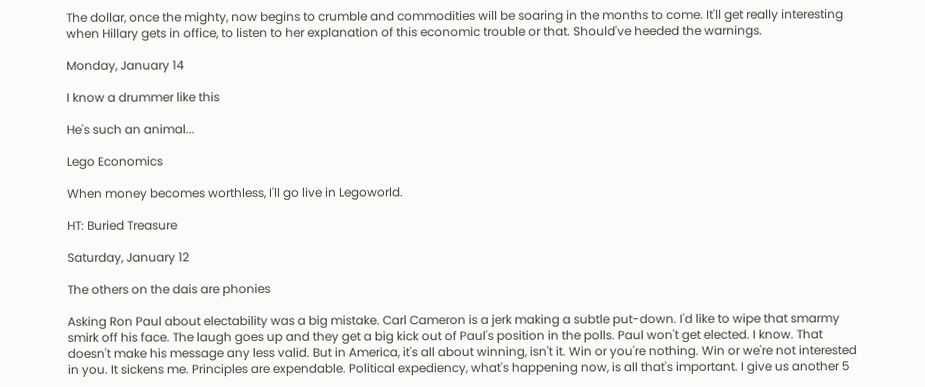The dollar, once the mighty, now begins to crumble and commodities will be soaring in the months to come. It'll get really interesting when Hillary gets in office, to listen to her explanation of this economic trouble or that. Should've heeded the warnings.

Monday, January 14

I know a drummer like this

He's such an animal...

Lego Economics

When money becomes worthless, I'll go live in Legoworld.

HT: Buried Treasure

Saturday, January 12

The others on the dais are phonies

Asking Ron Paul about electability was a big mistake. Carl Cameron is a jerk making a subtle put-down. I'd like to wipe that smarmy smirk off his face. The laugh goes up and they get a big kick out of Paul's position in the polls. Paul won't get elected. I know. That doesn't make his message any less valid. But in America, it's all about winning, isn't it. Win or you're nothing. Win or we're not interested in you. It sickens me. Principles are expendable. Political expediency, what's happening now, is all that's important. I give us another 5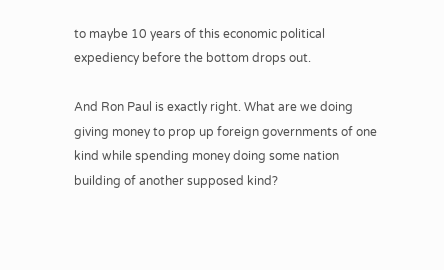to maybe 10 years of this economic political expediency before the bottom drops out.

And Ron Paul is exactly right. What are we doing giving money to prop up foreign governments of one kind while spending money doing some nation building of another supposed kind?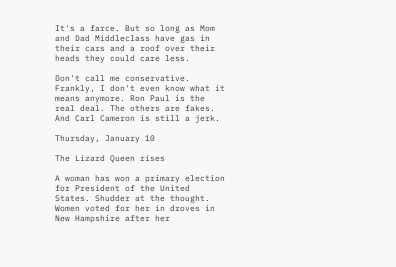It's a farce. But so long as Mom and Dad Middleclass have gas in their cars and a roof over their heads they could care less.

Don't call me conservative. Frankly, I don't even know what it means anymore. Ron Paul is the real deal. The others are fakes. And Carl Cameron is still a jerk.

Thursday, January 10

The Lizard Queen rises

A woman has won a primary election for President of the United States. Shudder at the thought. Women voted for her in droves in New Hampshire after her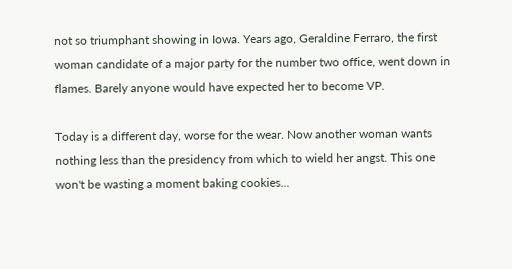not so triumphant showing in Iowa. Years ago, Geraldine Ferraro, the first woman candidate of a major party for the number two office, went down in flames. Barely anyone would have expected her to become VP.

Today is a different day, worse for the wear. Now another woman wants nothing less than the presidency from which to wield her angst. This one won't be wasting a moment baking cookies...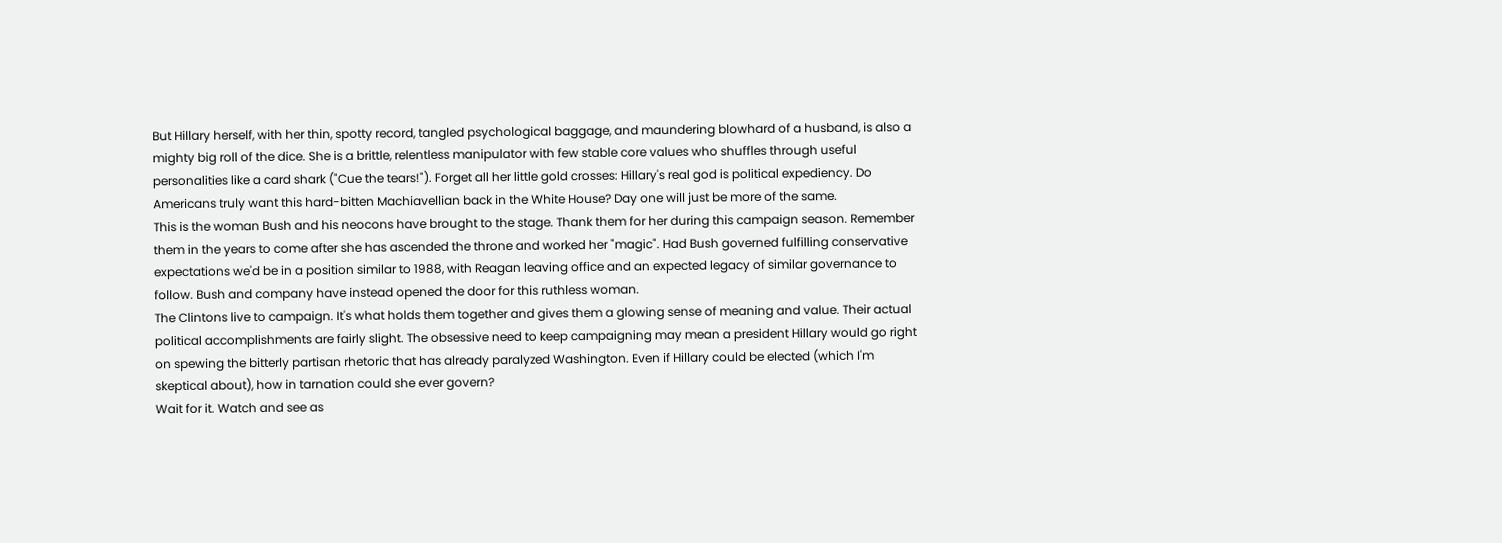But Hillary herself, with her thin, spotty record, tangled psychological baggage, and maundering blowhard of a husband, is also a mighty big roll of the dice. She is a brittle, relentless manipulator with few stable core values who shuffles through useful personalities like a card shark ("Cue the tears!"). Forget all her little gold crosses: Hillary's real god is political expediency. Do Americans truly want this hard-bitten Machiavellian back in the White House? Day one will just be more of the same.
This is the woman Bush and his neocons have brought to the stage. Thank them for her during this campaign season. Remember them in the years to come after she has ascended the throne and worked her "magic". Had Bush governed fulfilling conservative expectations we'd be in a position similar to 1988, with Reagan leaving office and an expected legacy of similar governance to follow. Bush and company have instead opened the door for this ruthless woman.
The Clintons live to campaign. It's what holds them together and gives them a glowing sense of meaning and value. Their actual political accomplishments are fairly slight. The obsessive need to keep campaigning may mean a president Hillary would go right on spewing the bitterly partisan rhetoric that has already paralyzed Washington. Even if Hillary could be elected (which I'm skeptical about), how in tarnation could she ever govern?
Wait for it. Watch and see as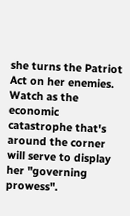she turns the Patriot Act on her enemies. Watch as the economic catastrophe that's around the corner will serve to display her "governing prowess".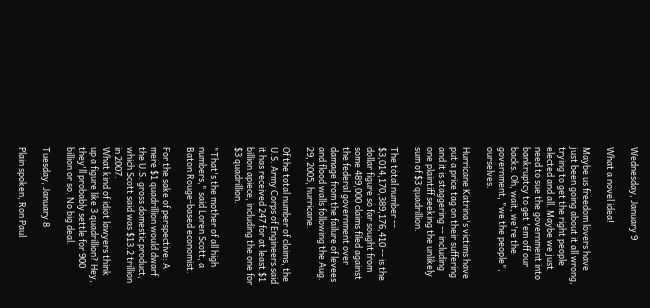Wednesday, January 9

What a novel idea!

Maybe us freedom lovers have just been going about it all wrong, trying to get the right people elected and all. Maybe we just need to sue the government into bankruptcy to get 'em off our backs. Oh, wait, we're the government, "we the people", ourselves.

Hurricane Katrina's victims have put a price tag on their suffering and it is staggering -- including one plaintiff seeking the unlikely sum of $3 quadrillion.

The total number -- $3,014,170,389,176,410 -- is the dollar figure so far sought from some 489,000 claims filed against the federal government over damage from the failure of levees and flood walls following the Aug. 29, 2005, hurricane.

Of the total number of claims, the U.S. Army Corps of Engineers said it has received 247 for at least $1 billion apiece, including the one for $3 quadrillion.

"That's the mother of all high numbers," said Loren Scott, a Baton Rouge-based economist.

For the sake of perspective: A mere $1 quadrillion would dwarf the U.S. gross domestic product, which Scott said was $13.2 trillion in 2007.
What kind of idiot lawyers think up a figure like 3 quadrillion? Hey, they'll probably settle for 900 billion or so. No big deal.

Tuesday, January 8

Plain spoken, Ron Paul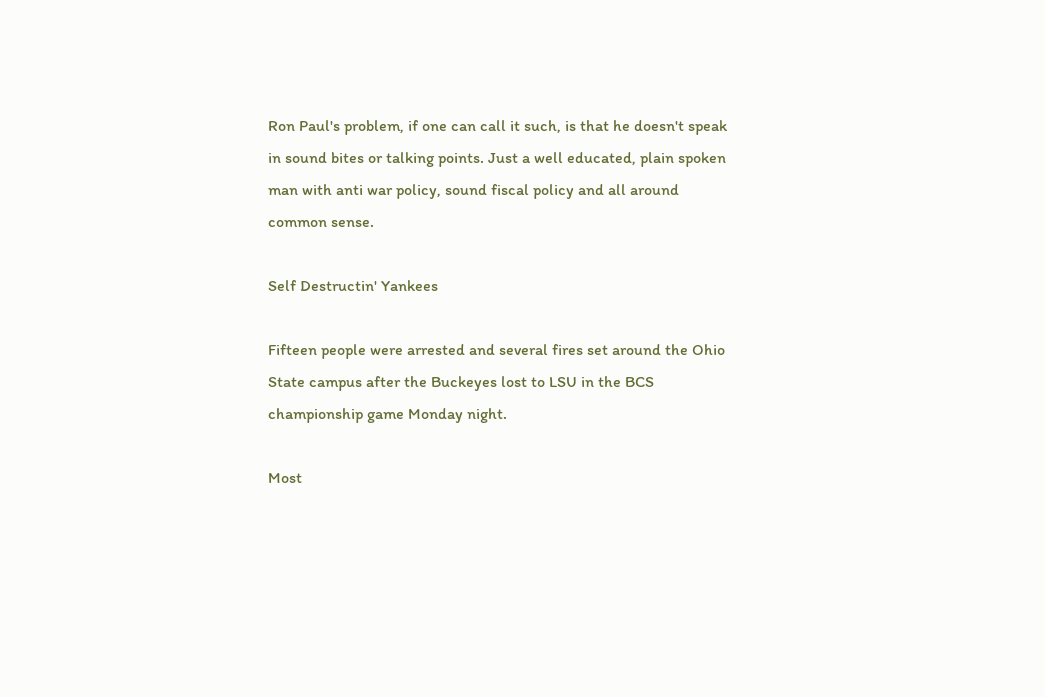Ron Paul's problem, if one can call it such, is that he doesn't speak in sound bites or talking points. Just a well educated, plain spoken man with anti war policy, sound fiscal policy and all around common sense.

Self Destructin' Yankees

Fifteen people were arrested and several fires set around the Ohio State campus after the Buckeyes lost to LSU in the BCS championship game Monday night.

Most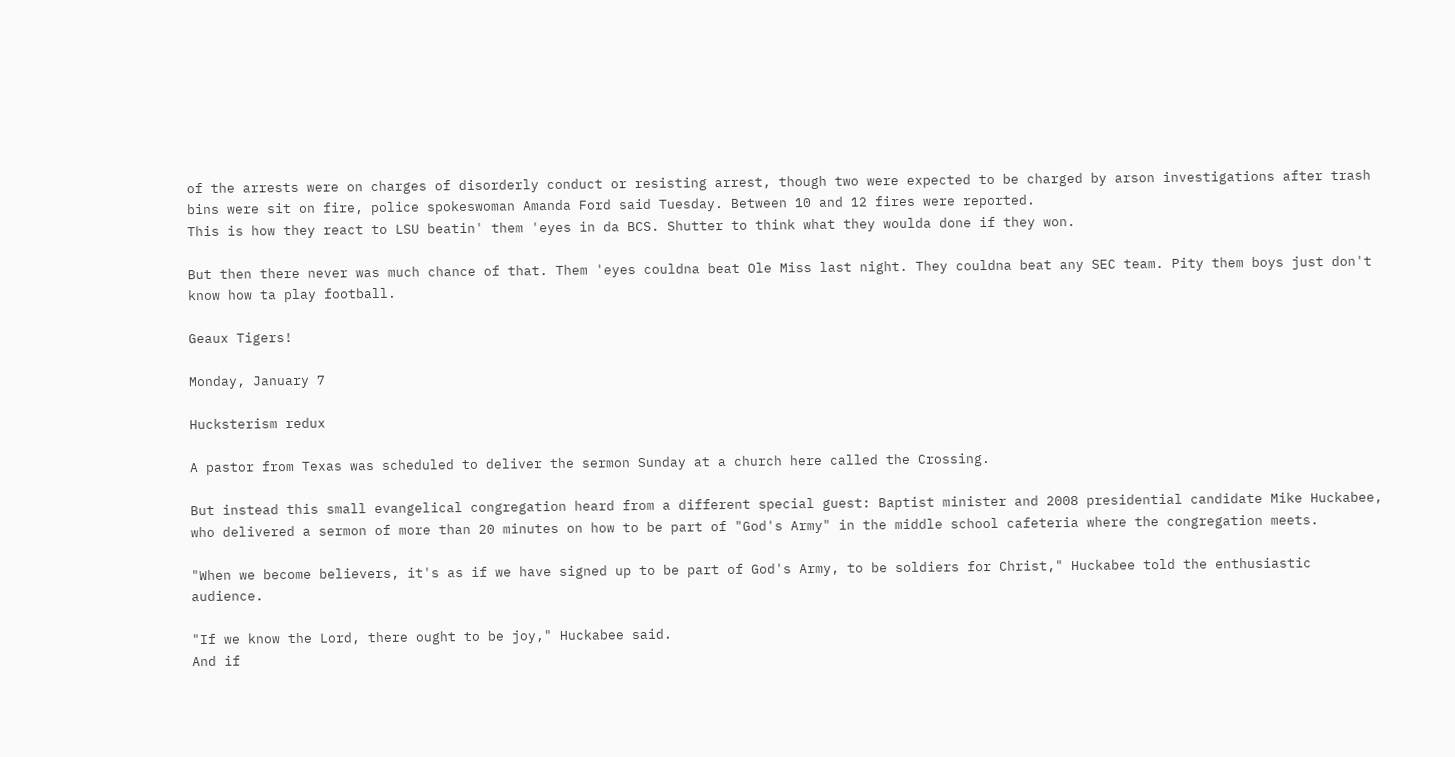of the arrests were on charges of disorderly conduct or resisting arrest, though two were expected to be charged by arson investigations after trash bins were sit on fire, police spokeswoman Amanda Ford said Tuesday. Between 10 and 12 fires were reported.
This is how they react to LSU beatin' them 'eyes in da BCS. Shutter to think what they woulda done if they won.

But then there never was much chance of that. Them 'eyes couldna beat Ole Miss last night. They couldna beat any SEC team. Pity them boys just don't know how ta play football.

Geaux Tigers!

Monday, January 7

Hucksterism redux

A pastor from Texas was scheduled to deliver the sermon Sunday at a church here called the Crossing.

But instead this small evangelical congregation heard from a different special guest: Baptist minister and 2008 presidential candidate Mike Huckabee, who delivered a sermon of more than 20 minutes on how to be part of "God's Army" in the middle school cafeteria where the congregation meets.

"When we become believers, it's as if we have signed up to be part of God's Army, to be soldiers for Christ," Huckabee told the enthusiastic audience.

"If we know the Lord, there ought to be joy," Huckabee said.
And if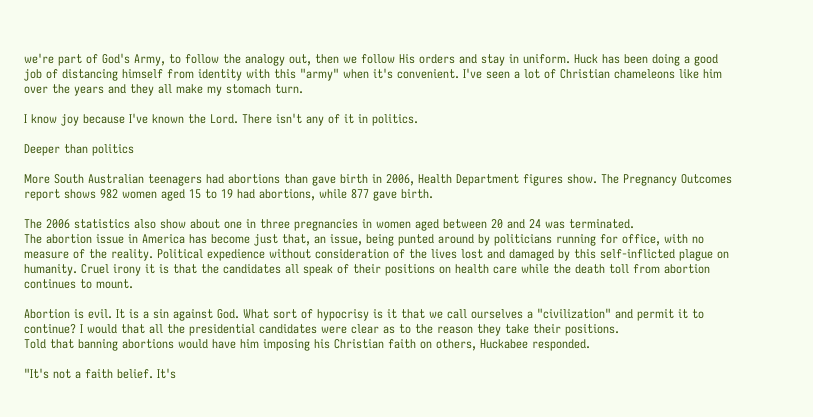we're part of God's Army, to follow the analogy out, then we follow His orders and stay in uniform. Huck has been doing a good job of distancing himself from identity with this "army" when it's convenient. I've seen a lot of Christian chameleons like him over the years and they all make my stomach turn.

I know joy because I've known the Lord. There isn't any of it in politics.

Deeper than politics

More South Australian teenagers had abortions than gave birth in 2006, Health Department figures show. The Pregnancy Outcomes report shows 982 women aged 15 to 19 had abortions, while 877 gave birth.

The 2006 statistics also show about one in three pregnancies in women aged between 20 and 24 was terminated.
The abortion issue in America has become just that, an issue, being punted around by politicians running for office, with no measure of the reality. Political expedience without consideration of the lives lost and damaged by this self-inflicted plague on humanity. Cruel irony it is that the candidates all speak of their positions on health care while the death toll from abortion continues to mount.

Abortion is evil. It is a sin against God. What sort of hypocrisy is it that we call ourselves a "civilization" and permit it to continue? I would that all the presidential candidates were clear as to the reason they take their positions.
Told that banning abortions would have him imposing his Christian faith on others, Huckabee responded.

"It's not a faith belief. It's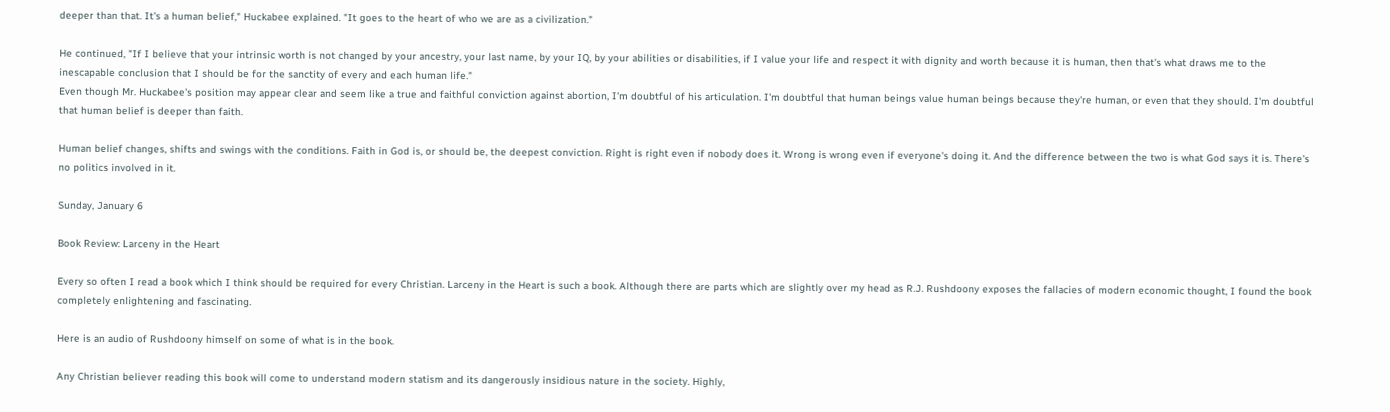deeper than that. It's a human belief," Huckabee explained. "It goes to the heart of who we are as a civilization."

He continued, "If I believe that your intrinsic worth is not changed by your ancestry, your last name, by your IQ, by your abilities or disabilities, if I value your life and respect it with dignity and worth because it is human, then that's what draws me to the inescapable conclusion that I should be for the sanctity of every and each human life."
Even though Mr. Huckabee's position may appear clear and seem like a true and faithful conviction against abortion, I'm doubtful of his articulation. I'm doubtful that human beings value human beings because they're human, or even that they should. I'm doubtful that human belief is deeper than faith.

Human belief changes, shifts and swings with the conditions. Faith in God is, or should be, the deepest conviction. Right is right even if nobody does it. Wrong is wrong even if everyone's doing it. And the difference between the two is what God says it is. There's no politics involved in it.

Sunday, January 6

Book Review: Larceny in the Heart

Every so often I read a book which I think should be required for every Christian. Larceny in the Heart is such a book. Although there are parts which are slightly over my head as R.J. Rushdoony exposes the fallacies of modern economic thought, I found the book completely enlightening and fascinating.

Here is an audio of Rushdoony himself on some of what is in the book.

Any Christian believer reading this book will come to understand modern statism and its dangerously insidious nature in the society. Highly,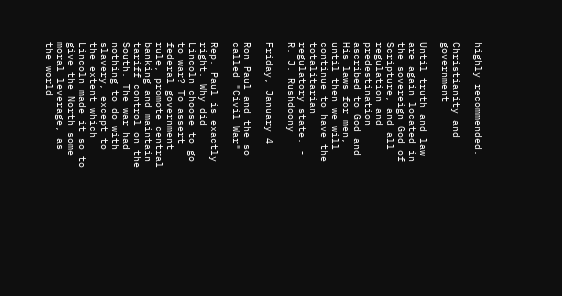highly recommended.

Christianity and government

Until truth and law are again located in the sovereign God of Scripture, and all regulation and predestination ascribed to God and His laws for men, until then we will continue to have the totalitarian regulatory state. - R. J. Rushdoony

Friday, January 4

Ron Paul and the so called "Civil War"

Rep. Paul is exactly right. Why did Lincoln choose to go to war? To assert federal government rule, promote central banking and maintain tariff control on the South. The war had nothing to do with slavery, except to the extent which Lincoln made it so to give the North some moral leverage, as the world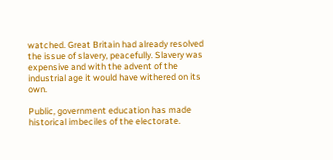watched. Great Britain had already resolved the issue of slavery, peacefully. Slavery was expensive and with the advent of the industrial age it would have withered on its own.

Public, government education has made historical imbeciles of the electorate.